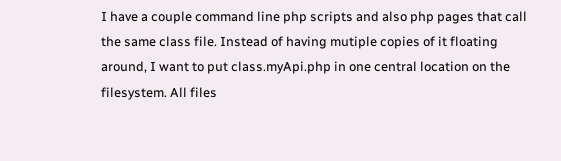I have a couple command line php scripts and also php pages that call the same class file. Instead of having mutiple copies of it floating around, I want to put class.myApi.php in one central location on the filesystem. All files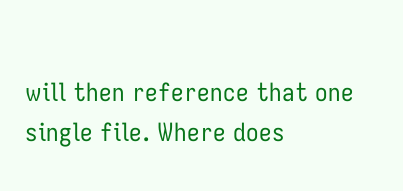will then reference that one single file. Where does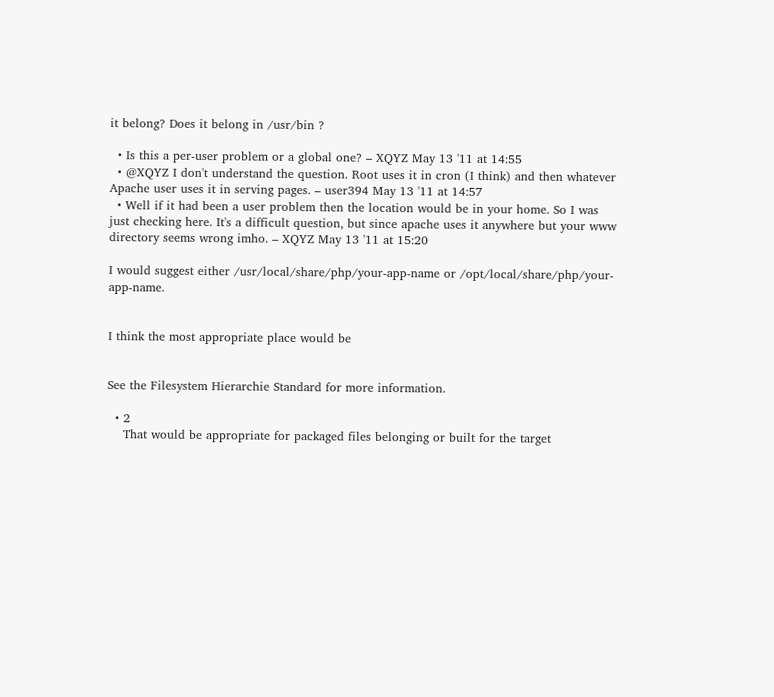it belong? Does it belong in /usr/bin ?

  • Is this a per-user problem or a global one? – XQYZ May 13 '11 at 14:55
  • @XQYZ I don't understand the question. Root uses it in cron (I think) and then whatever Apache user uses it in serving pages. – user394 May 13 '11 at 14:57
  • Well if it had been a user problem then the location would be in your home. So I was just checking here. It's a difficult question, but since apache uses it anywhere but your www directory seems wrong imho. – XQYZ May 13 '11 at 15:20

I would suggest either /usr/local/share/php/your-app-name or /opt/local/share/php/your-app-name.


I think the most appropriate place would be


See the Filesystem Hierarchie Standard for more information.

  • 2
    That would be appropriate for packaged files belonging or built for the target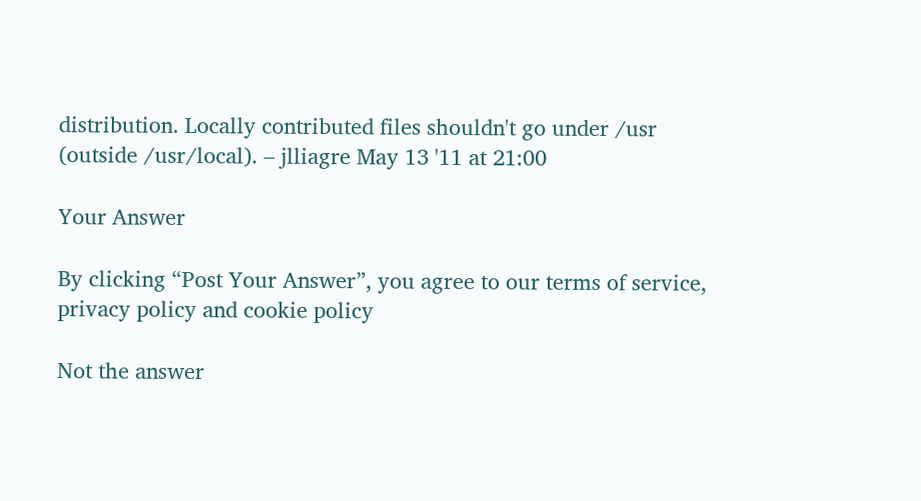distribution. Locally contributed files shouldn't go under /usr (outside /usr/local). – jlliagre May 13 '11 at 21:00

Your Answer

By clicking “Post Your Answer”, you agree to our terms of service, privacy policy and cookie policy

Not the answer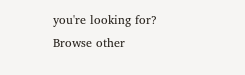you're looking for? Browse other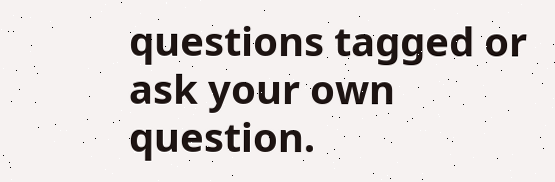questions tagged or ask your own question.